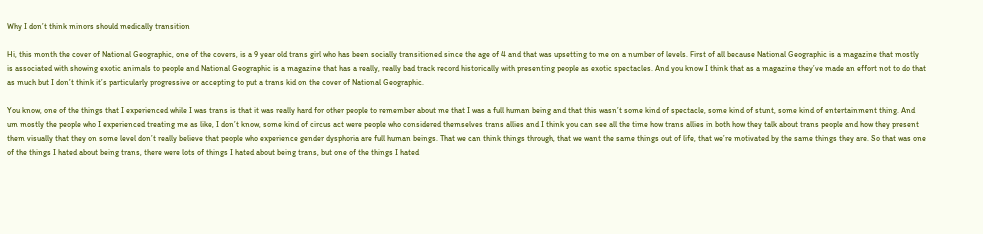Why I don’t think minors should medically transition

Hi, this month the cover of National Geographic, one of the covers, is a 9 year old trans girl who has been socially transitioned since the age of 4 and that was upsetting to me on a number of levels. First of all because National Geographic is a magazine that mostly is associated with showing exotic animals to people and National Geographic is a magazine that has a really, really bad track record historically with presenting people as exotic spectacles. And you know I think that as a magazine they’ve made an effort not to do that as much but I don’t think it’s particularly progressive or accepting to put a trans kid on the cover of National Geographic.

You know, one of the things that I experienced while I was trans is that it was really hard for other people to remember about me that I was a full human being and that this wasn’t some kind of spectacle, some kind of stunt, some kind of entertainment thing. And um mostly the people who I experienced treating me as like, I don’t know, some kind of circus act were people who considered themselves trans allies and I think you can see all the time how trans allies in both how they talk about trans people and how they present them visually that they on some level don’t really believe that people who experience gender dysphoria are full human beings. That we can think things through, that we want the same things out of life, that we’re motivated by the same things they are. So that was one of the things I hated about being trans, there were lots of things I hated about being trans, but one of the things I hated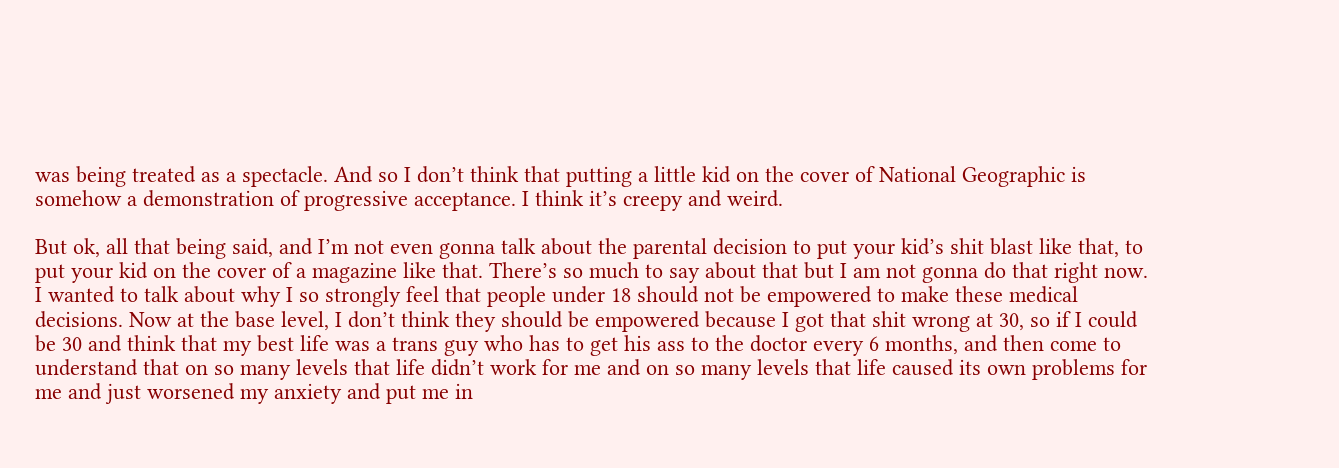was being treated as a spectacle. And so I don’t think that putting a little kid on the cover of National Geographic is somehow a demonstration of progressive acceptance. I think it’s creepy and weird.

But ok, all that being said, and I’m not even gonna talk about the parental decision to put your kid’s shit blast like that, to put your kid on the cover of a magazine like that. There’s so much to say about that but I am not gonna do that right now. I wanted to talk about why I so strongly feel that people under 18 should not be empowered to make these medical decisions. Now at the base level, I don’t think they should be empowered because I got that shit wrong at 30, so if I could be 30 and think that my best life was a trans guy who has to get his ass to the doctor every 6 months, and then come to understand that on so many levels that life didn’t work for me and on so many levels that life caused its own problems for me and just worsened my anxiety and put me in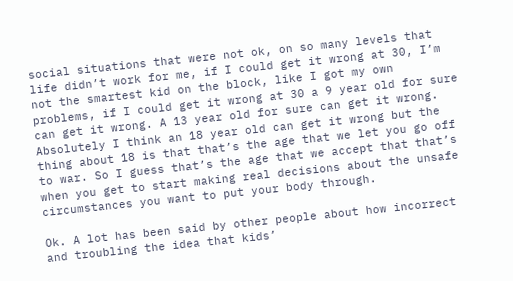social situations that were not ok, on so many levels that life didn’t work for me, if I could get it wrong at 30, I’m not the smartest kid on the block, like I got my own problems, if I could get it wrong at 30 a 9 year old for sure can get it wrong. A 13 year old for sure can get it wrong. Absolutely I think an 18 year old can get it wrong but the thing about 18 is that that’s the age that we let you go off to war. So I guess that’s the age that we accept that that’s when you get to start making real decisions about the unsafe circumstances you want to put your body through.

Ok. A lot has been said by other people about how incorrect and troubling the idea that kids’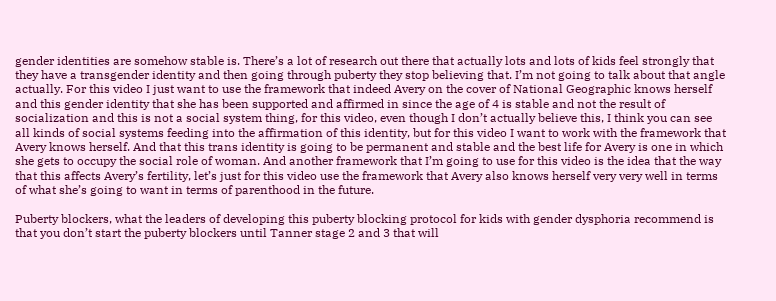gender identities are somehow stable is. There’s a lot of research out there that actually lots and lots of kids feel strongly that they have a transgender identity and then going through puberty they stop believing that. I’m not going to talk about that angle actually. For this video I just want to use the framework that indeed Avery on the cover of National Geographic knows herself and this gender identity that she has been supported and affirmed in since the age of 4 is stable and not the result of socialization and this is not a social system thing, for this video, even though I don’t actually believe this, I think you can see all kinds of social systems feeding into the affirmation of this identity, but for this video I want to work with the framework that Avery knows herself. And that this trans identity is going to be permanent and stable and the best life for Avery is one in which she gets to occupy the social role of woman. And another framework that I’m going to use for this video is the idea that the way that this affects Avery’s fertility, let’s just for this video use the framework that Avery also knows herself very very well in terms of what she’s going to want in terms of parenthood in the future.

Puberty blockers, what the leaders of developing this puberty blocking protocol for kids with gender dysphoria recommend is that you don’t start the puberty blockers until Tanner stage 2 and 3 that will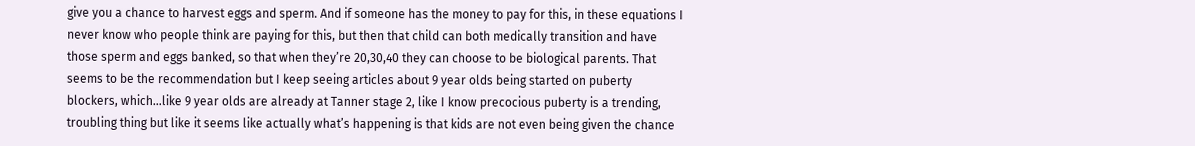give you a chance to harvest eggs and sperm. And if someone has the money to pay for this, in these equations I never know who people think are paying for this, but then that child can both medically transition and have those sperm and eggs banked, so that when they’re 20,30,40 they can choose to be biological parents. That seems to be the recommendation but I keep seeing articles about 9 year olds being started on puberty blockers, which…like 9 year olds are already at Tanner stage 2, like I know precocious puberty is a trending, troubling thing but like it seems like actually what’s happening is that kids are not even being given the chance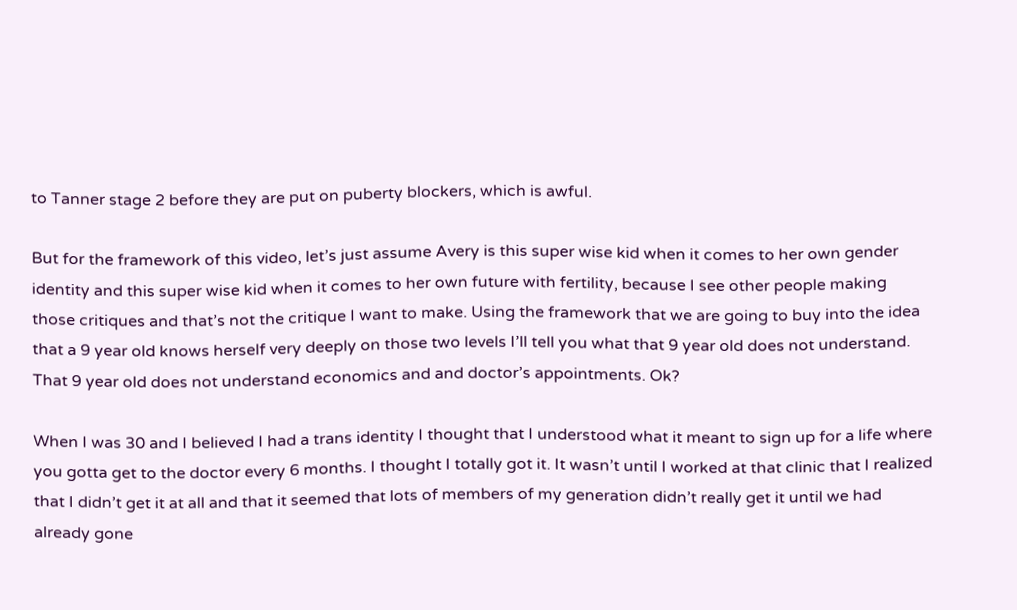to Tanner stage 2 before they are put on puberty blockers, which is awful.

But for the framework of this video, let’s just assume Avery is this super wise kid when it comes to her own gender identity and this super wise kid when it comes to her own future with fertility, because I see other people making those critiques and that’s not the critique I want to make. Using the framework that we are going to buy into the idea that a 9 year old knows herself very deeply on those two levels I’ll tell you what that 9 year old does not understand. That 9 year old does not understand economics and and doctor’s appointments. Ok?

When I was 30 and I believed I had a trans identity I thought that I understood what it meant to sign up for a life where you gotta get to the doctor every 6 months. I thought I totally got it. It wasn’t until I worked at that clinic that I realized that I didn’t get it at all and that it seemed that lots of members of my generation didn’t really get it until we had already gone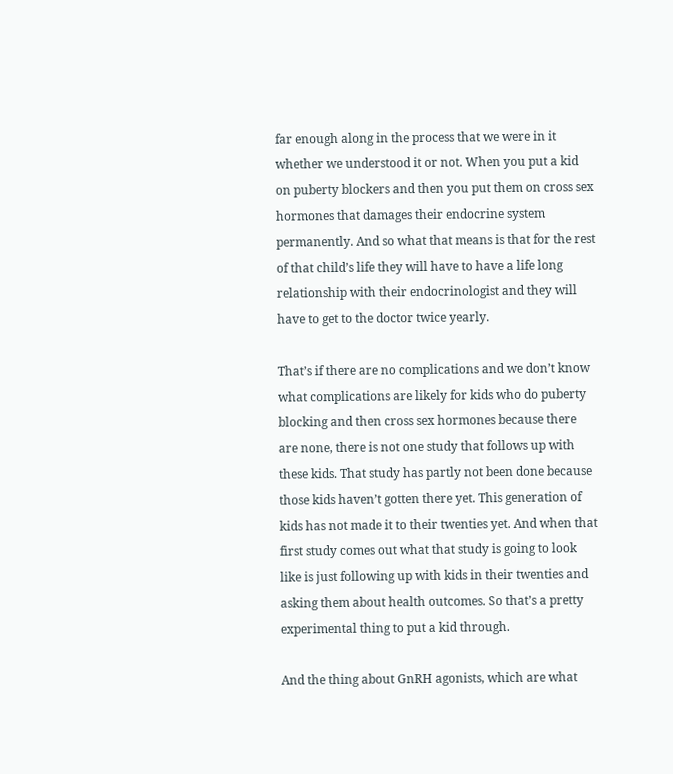far enough along in the process that we were in it whether we understood it or not. When you put a kid on puberty blockers and then you put them on cross sex hormones that damages their endocrine system permanently. And so what that means is that for the rest of that child’s life they will have to have a life long relationship with their endocrinologist and they will have to get to the doctor twice yearly.

That’s if there are no complications and we don’t know what complications are likely for kids who do puberty blocking and then cross sex hormones because there are none, there is not one study that follows up with these kids. That study has partly not been done because those kids haven’t gotten there yet. This generation of kids has not made it to their twenties yet. And when that first study comes out what that study is going to look like is just following up with kids in their twenties and asking them about health outcomes. So that’s a pretty experimental thing to put a kid through.

And the thing about GnRH agonists, which are what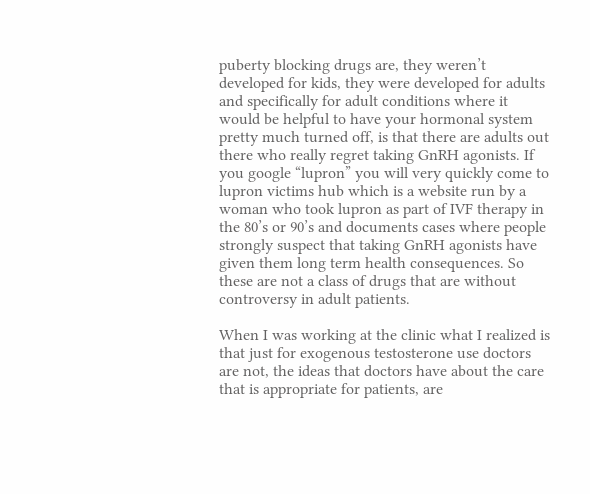puberty blocking drugs are, they weren’t developed for kids, they were developed for adults and specifically for adult conditions where it would be helpful to have your hormonal system pretty much turned off, is that there are adults out there who really regret taking GnRH agonists. If you google “lupron” you will very quickly come to lupron victims hub which is a website run by a woman who took lupron as part of IVF therapy in the 80’s or 90’s and documents cases where people strongly suspect that taking GnRH agonists have given them long term health consequences. So these are not a class of drugs that are without controversy in adult patients.

When I was working at the clinic what I realized is that just for exogenous testosterone use doctors are not, the ideas that doctors have about the care that is appropriate for patients, are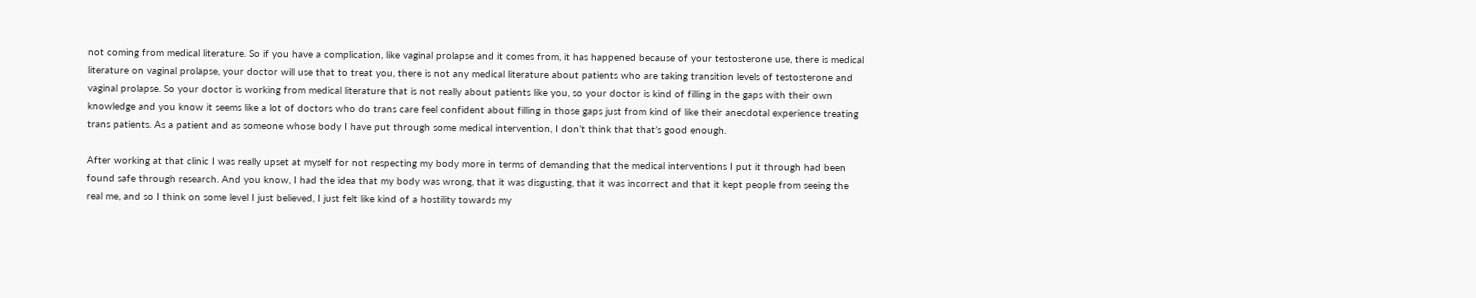not coming from medical literature. So if you have a complication, like vaginal prolapse and it comes from, it has happened because of your testosterone use, there is medical literature on vaginal prolapse, your doctor will use that to treat you, there is not any medical literature about patients who are taking transition levels of testosterone and vaginal prolapse. So your doctor is working from medical literature that is not really about patients like you, so your doctor is kind of filling in the gaps with their own knowledge and you know it seems like a lot of doctors who do trans care feel confident about filling in those gaps just from kind of like their anecdotal experience treating trans patients. As a patient and as someone whose body I have put through some medical intervention, I don’t think that that’s good enough.

After working at that clinic I was really upset at myself for not respecting my body more in terms of demanding that the medical interventions I put it through had been found safe through research. And you know, I had the idea that my body was wrong, that it was disgusting, that it was incorrect and that it kept people from seeing the real me, and so I think on some level I just believed, I just felt like kind of a hostility towards my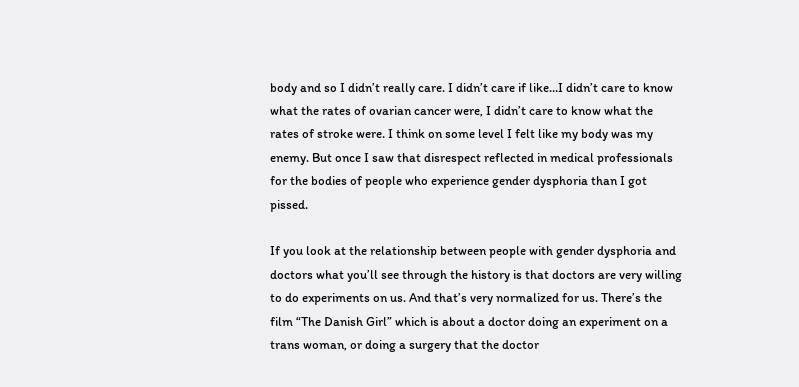body and so I didn’t really care. I didn’t care if like…I didn’t care to know what the rates of ovarian cancer were, I didn’t care to know what the rates of stroke were. I think on some level I felt like my body was my enemy. But once I saw that disrespect reflected in medical professionals for the bodies of people who experience gender dysphoria than I got pissed.

If you look at the relationship between people with gender dysphoria and doctors what you’ll see through the history is that doctors are very willing to do experiments on us. And that’s very normalized for us. There’s the film “The Danish Girl” which is about a doctor doing an experiment on a trans woman, or doing a surgery that the doctor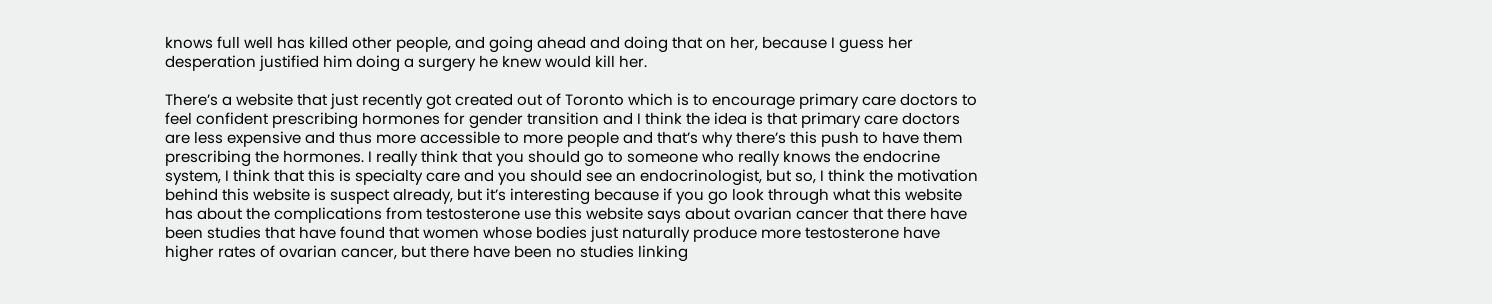knows full well has killed other people, and going ahead and doing that on her, because I guess her desperation justified him doing a surgery he knew would kill her.

There’s a website that just recently got created out of Toronto which is to encourage primary care doctors to feel confident prescribing hormones for gender transition and I think the idea is that primary care doctors are less expensive and thus more accessible to more people and that’s why there’s this push to have them prescribing the hormones. I really think that you should go to someone who really knows the endocrine system, I think that this is specialty care and you should see an endocrinologist, but so, I think the motivation behind this website is suspect already, but it’s interesting because if you go look through what this website has about the complications from testosterone use this website says about ovarian cancer that there have been studies that have found that women whose bodies just naturally produce more testosterone have higher rates of ovarian cancer, but there have been no studies linking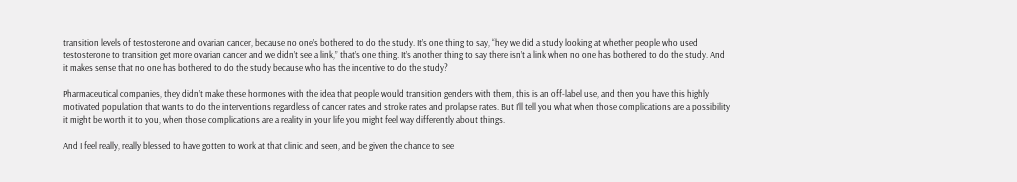transition levels of testosterone and ovarian cancer, because no one’s bothered to do the study. It’s one thing to say, “hey we did a study looking at whether people who used testosterone to transition get more ovarian cancer and we didn’t see a link,” that’s one thing. It’s another thing to say there isn’t a link when no one has bothered to do the study. And it makes sense that no one has bothered to do the study because who has the incentive to do the study?

Pharmaceutical companies, they didn’t make these hormones with the idea that people would transition genders with them, this is an off-label use, and then you have this highly motivated population that wants to do the interventions regardless of cancer rates and stroke rates and prolapse rates. But I’ll tell you what when those complications are a possibility it might be worth it to you, when those complications are a reality in your life you might feel way differently about things.

And I feel really, really blessed to have gotten to work at that clinic and seen, and be given the chance to see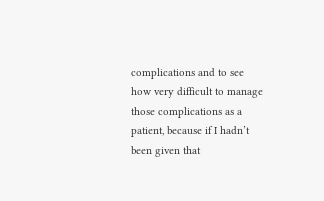complications and to see how very difficult to manage those complications as a patient, because if I hadn’t been given that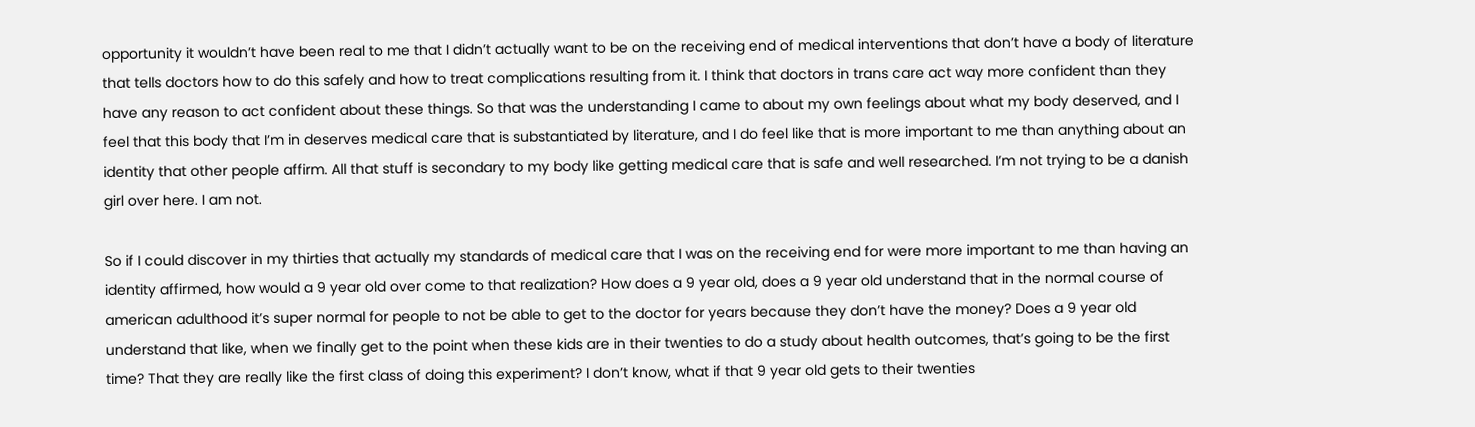opportunity it wouldn’t have been real to me that I didn’t actually want to be on the receiving end of medical interventions that don’t have a body of literature that tells doctors how to do this safely and how to treat complications resulting from it. I think that doctors in trans care act way more confident than they have any reason to act confident about these things. So that was the understanding I came to about my own feelings about what my body deserved, and I feel that this body that I’m in deserves medical care that is substantiated by literature, and I do feel like that is more important to me than anything about an identity that other people affirm. All that stuff is secondary to my body like getting medical care that is safe and well researched. I’m not trying to be a danish girl over here. I am not.

So if I could discover in my thirties that actually my standards of medical care that I was on the receiving end for were more important to me than having an identity affirmed, how would a 9 year old over come to that realization? How does a 9 year old, does a 9 year old understand that in the normal course of american adulthood it’s super normal for people to not be able to get to the doctor for years because they don’t have the money? Does a 9 year old understand that like, when we finally get to the point when these kids are in their twenties to do a study about health outcomes, that’s going to be the first time? That they are really like the first class of doing this experiment? I don’t know, what if that 9 year old gets to their twenties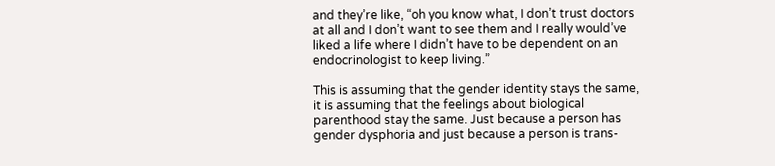and they’re like, “oh you know what, I don’t trust doctors at all and I don’t want to see them and I really would’ve liked a life where I didn’t have to be dependent on an endocrinologist to keep living.”

This is assuming that the gender identity stays the same, it is assuming that the feelings about biological parenthood stay the same. Just because a person has gender dysphoria and just because a person is trans-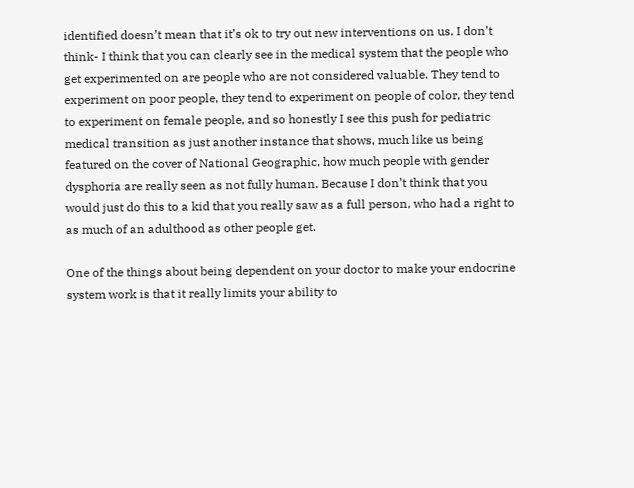identified doesn’t mean that it’s ok to try out new interventions on us. I don’t think- I think that you can clearly see in the medical system that the people who get experimented on are people who are not considered valuable. They tend to experiment on poor people, they tend to experiment on people of color, they tend to experiment on female people, and so honestly I see this push for pediatric medical transition as just another instance that shows, much like us being featured on the cover of National Geographic, how much people with gender dysphoria are really seen as not fully human. Because I don’t think that you would just do this to a kid that you really saw as a full person, who had a right to as much of an adulthood as other people get.

One of the things about being dependent on your doctor to make your endocrine system work is that it really limits your ability to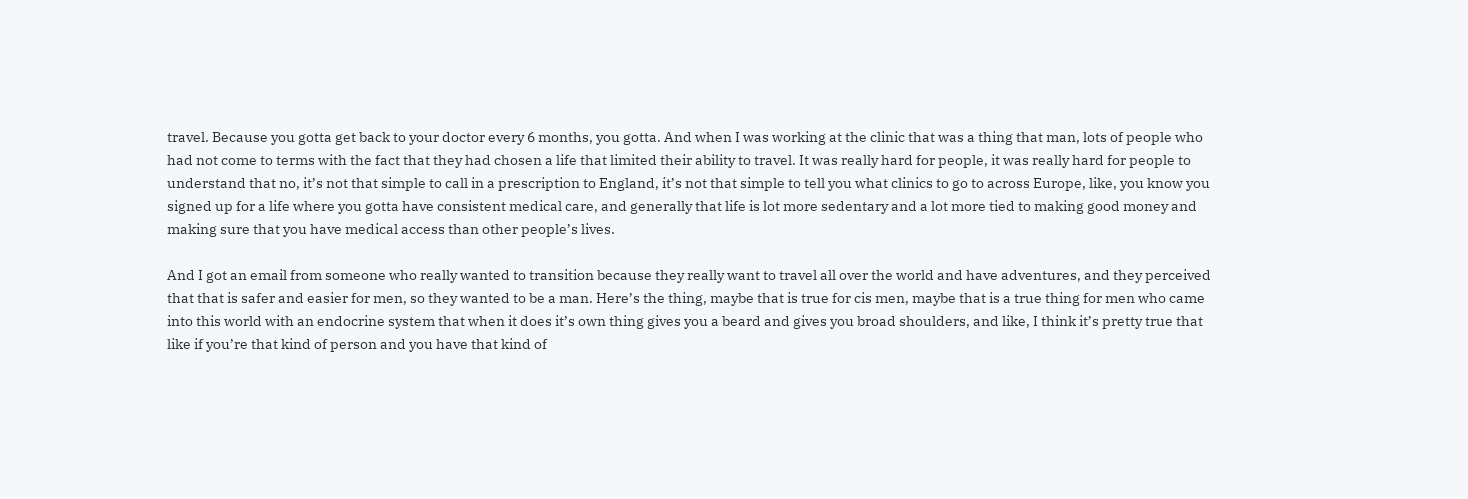travel. Because you gotta get back to your doctor every 6 months, you gotta. And when I was working at the clinic that was a thing that man, lots of people who had not come to terms with the fact that they had chosen a life that limited their ability to travel. It was really hard for people, it was really hard for people to understand that no, it’s not that simple to call in a prescription to England, it’s not that simple to tell you what clinics to go to across Europe, like, you know you signed up for a life where you gotta have consistent medical care, and generally that life is lot more sedentary and a lot more tied to making good money and making sure that you have medical access than other people’s lives.

And I got an email from someone who really wanted to transition because they really want to travel all over the world and have adventures, and they perceived that that is safer and easier for men, so they wanted to be a man. Here’s the thing, maybe that is true for cis men, maybe that is a true thing for men who came into this world with an endocrine system that when it does it’s own thing gives you a beard and gives you broad shoulders, and like, I think it’s pretty true that like if you’re that kind of person and you have that kind of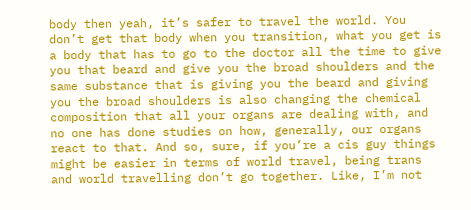body then yeah, it’s safer to travel the world. You don’t get that body when you transition, what you get is a body that has to go to the doctor all the time to give you that beard and give you the broad shoulders and the same substance that is giving you the beard and giving you the broad shoulders is also changing the chemical composition that all your organs are dealing with, and no one has done studies on how, generally, our organs react to that. And so, sure, if you’re a cis guy things might be easier in terms of world travel, being trans and world travelling don’t go together. Like, I’m not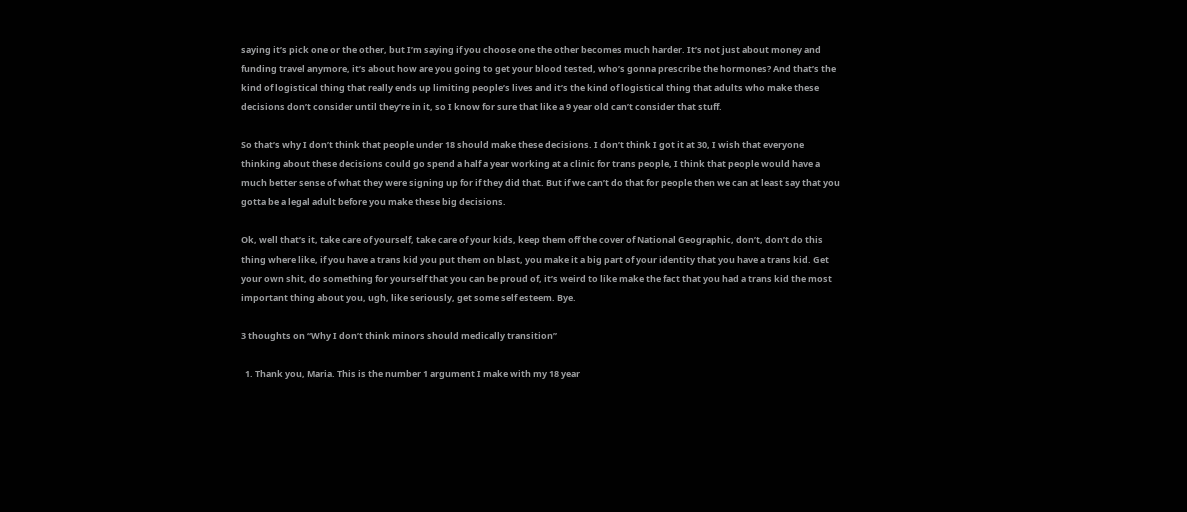saying it’s pick one or the other, but I’m saying if you choose one the other becomes much harder. It’s not just about money and funding travel anymore, it’s about how are you going to get your blood tested, who’s gonna prescribe the hormones? And that’s the kind of logistical thing that really ends up limiting people’s lives and it’s the kind of logistical thing that adults who make these decisions don’t consider until they’re in it, so I know for sure that like a 9 year old can’t consider that stuff.

So that’s why I don’t think that people under 18 should make these decisions. I don’t think I got it at 30, I wish that everyone thinking about these decisions could go spend a half a year working at a clinic for trans people, I think that people would have a much better sense of what they were signing up for if they did that. But if we can’t do that for people then we can at least say that you gotta be a legal adult before you make these big decisions.

Ok, well that’s it, take care of yourself, take care of your kids, keep them off the cover of National Geographic, don’t, don’t do this thing where like, if you have a trans kid you put them on blast, you make it a big part of your identity that you have a trans kid. Get your own shit, do something for yourself that you can be proud of, it’s weird to like make the fact that you had a trans kid the most important thing about you, ugh, like seriously, get some self esteem. Bye.

3 thoughts on “Why I don’t think minors should medically transition”

  1. Thank you, Maria. This is the number 1 argument I make with my 18 year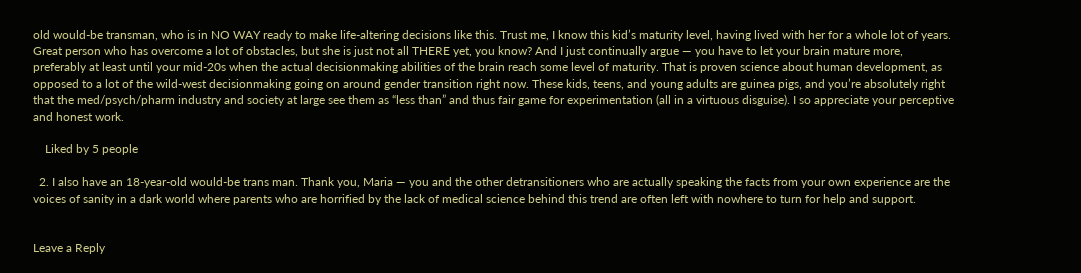old would-be transman, who is in NO WAY ready to make life-altering decisions like this. Trust me, I know this kid’s maturity level, having lived with her for a whole lot of years. Great person who has overcome a lot of obstacles, but she is just not all THERE yet, you know? And I just continually argue — you have to let your brain mature more, preferably at least until your mid-20s when the actual decisionmaking abilities of the brain reach some level of maturity. That is proven science about human development, as opposed to a lot of the wild-west decisionmaking going on around gender transition right now. These kids, teens, and young adults are guinea pigs, and you’re absolutely right that the med/psych/pharm industry and society at large see them as “less than” and thus fair game for experimentation (all in a virtuous disguise). I so appreciate your perceptive and honest work.

    Liked by 5 people

  2. I also have an 18-year-old would-be trans man. Thank you, Maria — you and the other detransitioners who are actually speaking the facts from your own experience are the voices of sanity in a dark world where parents who are horrified by the lack of medical science behind this trend are often left with nowhere to turn for help and support.


Leave a Reply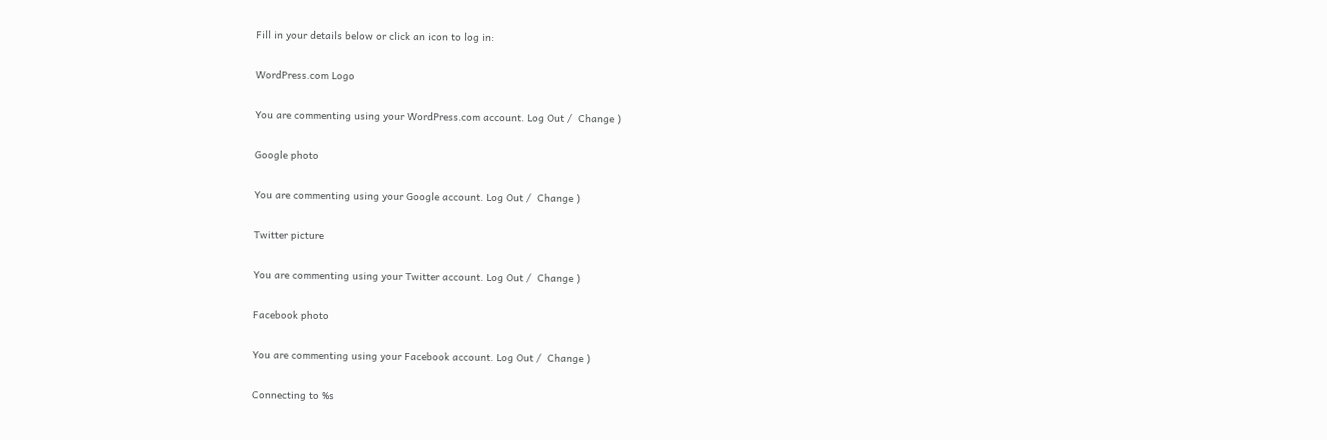Fill in your details below or click an icon to log in:

WordPress.com Logo

You are commenting using your WordPress.com account. Log Out /  Change )

Google photo

You are commenting using your Google account. Log Out /  Change )

Twitter picture

You are commenting using your Twitter account. Log Out /  Change )

Facebook photo

You are commenting using your Facebook account. Log Out /  Change )

Connecting to %s